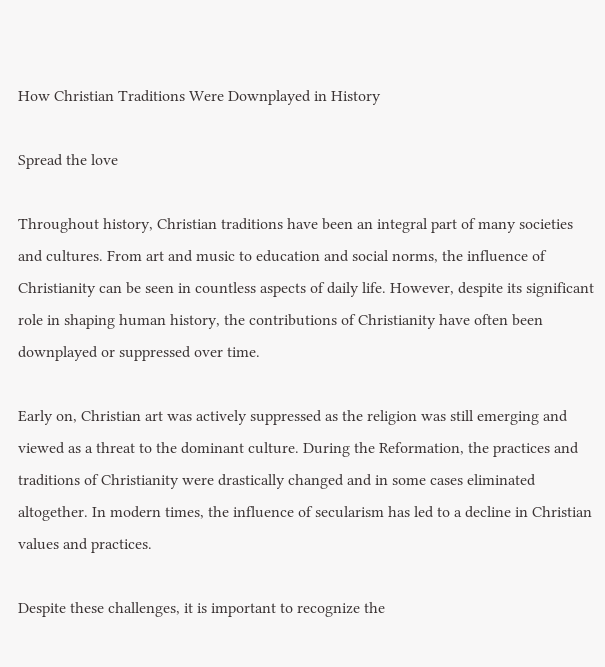How Christian Traditions Were Downplayed in History

Spread the love

Throughout history, Christian traditions have been an integral part of many societies and cultures. From art and music to education and social norms, the influence of Christianity can be seen in countless aspects of daily life. However, despite its significant role in shaping human history, the contributions of Christianity have often been downplayed or suppressed over time.

Early on, Christian art was actively suppressed as the religion was still emerging and viewed as a threat to the dominant culture. During the Reformation, the practices and traditions of Christianity were drastically changed and in some cases eliminated altogether. In modern times, the influence of secularism has led to a decline in Christian values and practices.

Despite these challenges, it is important to recognize the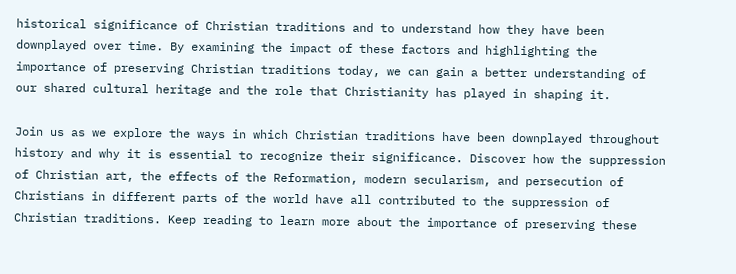historical significance of Christian traditions and to understand how they have been downplayed over time. By examining the impact of these factors and highlighting the importance of preserving Christian traditions today, we can gain a better understanding of our shared cultural heritage and the role that Christianity has played in shaping it.

Join us as we explore the ways in which Christian traditions have been downplayed throughout history and why it is essential to recognize their significance. Discover how the suppression of Christian art, the effects of the Reformation, modern secularism, and persecution of Christians in different parts of the world have all contributed to the suppression of Christian traditions. Keep reading to learn more about the importance of preserving these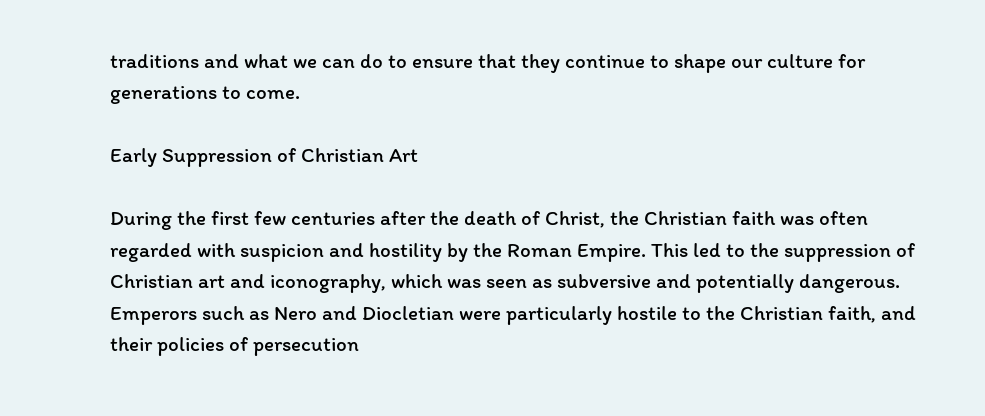traditions and what we can do to ensure that they continue to shape our culture for generations to come.

Early Suppression of Christian Art

During the first few centuries after the death of Christ, the Christian faith was often regarded with suspicion and hostility by the Roman Empire. This led to the suppression of Christian art and iconography, which was seen as subversive and potentially dangerous. Emperors such as Nero and Diocletian were particularly hostile to the Christian faith, and their policies of persecution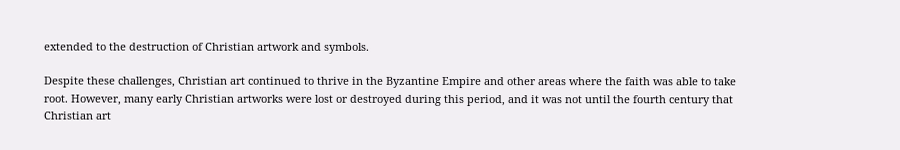extended to the destruction of Christian artwork and symbols.

Despite these challenges, Christian art continued to thrive in the Byzantine Empire and other areas where the faith was able to take root. However, many early Christian artworks were lost or destroyed during this period, and it was not until the fourth century that Christian art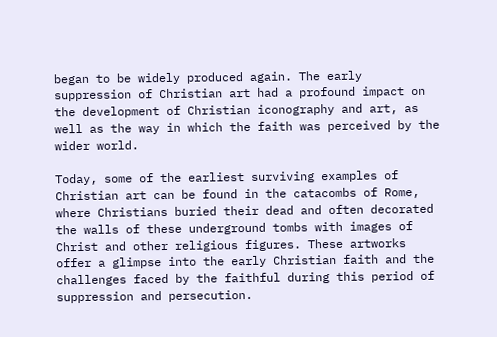began to be widely produced again. The early suppression of Christian art had a profound impact on the development of Christian iconography and art, as well as the way in which the faith was perceived by the wider world.

Today, some of the earliest surviving examples of Christian art can be found in the catacombs of Rome, where Christians buried their dead and often decorated the walls of these underground tombs with images of Christ and other religious figures. These artworks offer a glimpse into the early Christian faith and the challenges faced by the faithful during this period of suppression and persecution.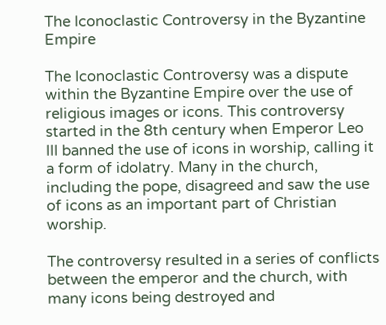The Iconoclastic Controversy in the Byzantine Empire

The Iconoclastic Controversy was a dispute within the Byzantine Empire over the use of religious images or icons. This controversy started in the 8th century when Emperor Leo III banned the use of icons in worship, calling it a form of idolatry. Many in the church, including the pope, disagreed and saw the use of icons as an important part of Christian worship.

The controversy resulted in a series of conflicts between the emperor and the church, with many icons being destroyed and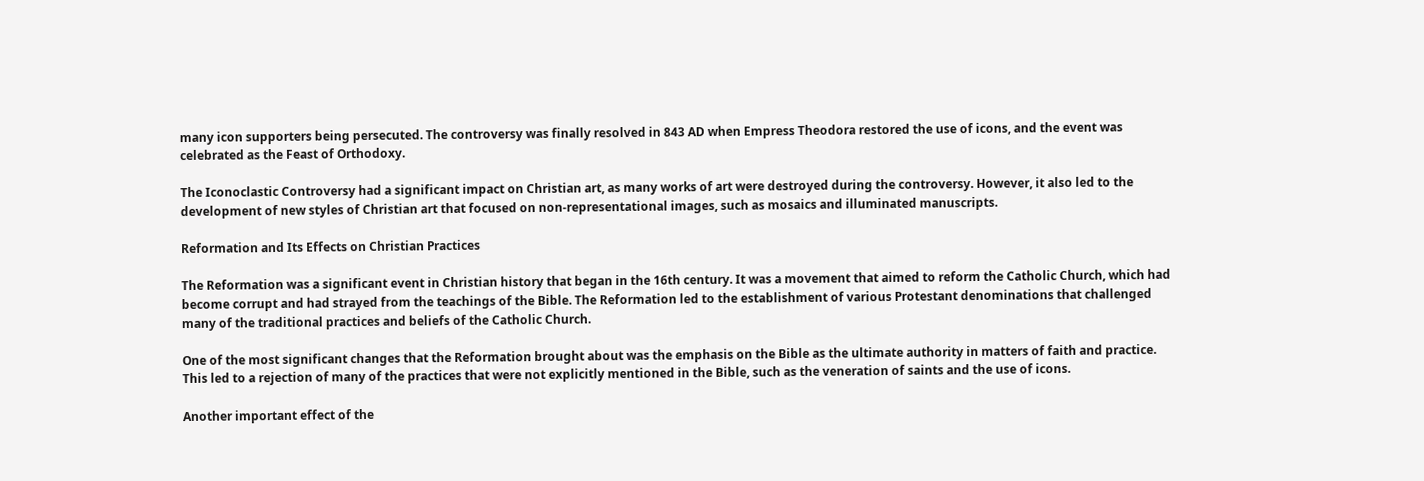many icon supporters being persecuted. The controversy was finally resolved in 843 AD when Empress Theodora restored the use of icons, and the event was celebrated as the Feast of Orthodoxy.

The Iconoclastic Controversy had a significant impact on Christian art, as many works of art were destroyed during the controversy. However, it also led to the development of new styles of Christian art that focused on non-representational images, such as mosaics and illuminated manuscripts.

Reformation and Its Effects on Christian Practices

The Reformation was a significant event in Christian history that began in the 16th century. It was a movement that aimed to reform the Catholic Church, which had become corrupt and had strayed from the teachings of the Bible. The Reformation led to the establishment of various Protestant denominations that challenged many of the traditional practices and beliefs of the Catholic Church.

One of the most significant changes that the Reformation brought about was the emphasis on the Bible as the ultimate authority in matters of faith and practice. This led to a rejection of many of the practices that were not explicitly mentioned in the Bible, such as the veneration of saints and the use of icons.

Another important effect of the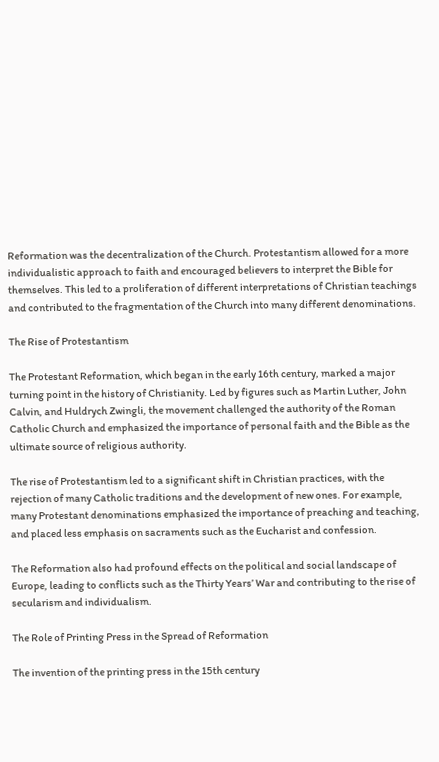Reformation was the decentralization of the Church. Protestantism allowed for a more individualistic approach to faith and encouraged believers to interpret the Bible for themselves. This led to a proliferation of different interpretations of Christian teachings and contributed to the fragmentation of the Church into many different denominations.

The Rise of Protestantism

The Protestant Reformation, which began in the early 16th century, marked a major turning point in the history of Christianity. Led by figures such as Martin Luther, John Calvin, and Huldrych Zwingli, the movement challenged the authority of the Roman Catholic Church and emphasized the importance of personal faith and the Bible as the ultimate source of religious authority.

The rise of Protestantism led to a significant shift in Christian practices, with the rejection of many Catholic traditions and the development of new ones. For example, many Protestant denominations emphasized the importance of preaching and teaching, and placed less emphasis on sacraments such as the Eucharist and confession.

The Reformation also had profound effects on the political and social landscape of Europe, leading to conflicts such as the Thirty Years’ War and contributing to the rise of secularism and individualism.

The Role of Printing Press in the Spread of Reformation

The invention of the printing press in the 15th century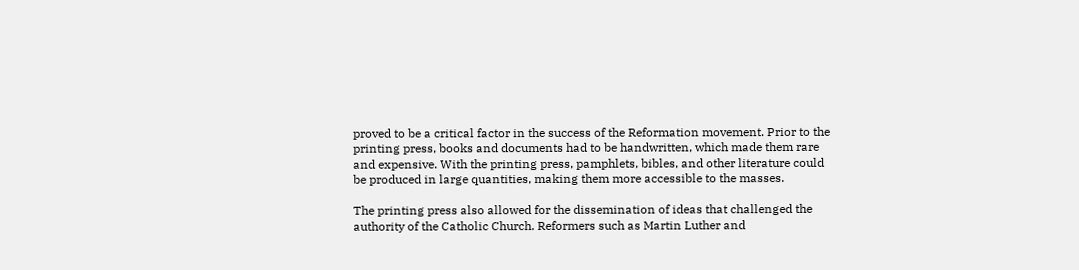proved to be a critical factor in the success of the Reformation movement. Prior to the printing press, books and documents had to be handwritten, which made them rare and expensive. With the printing press, pamphlets, bibles, and other literature could be produced in large quantities, making them more accessible to the masses.

The printing press also allowed for the dissemination of ideas that challenged the authority of the Catholic Church. Reformers such as Martin Luther and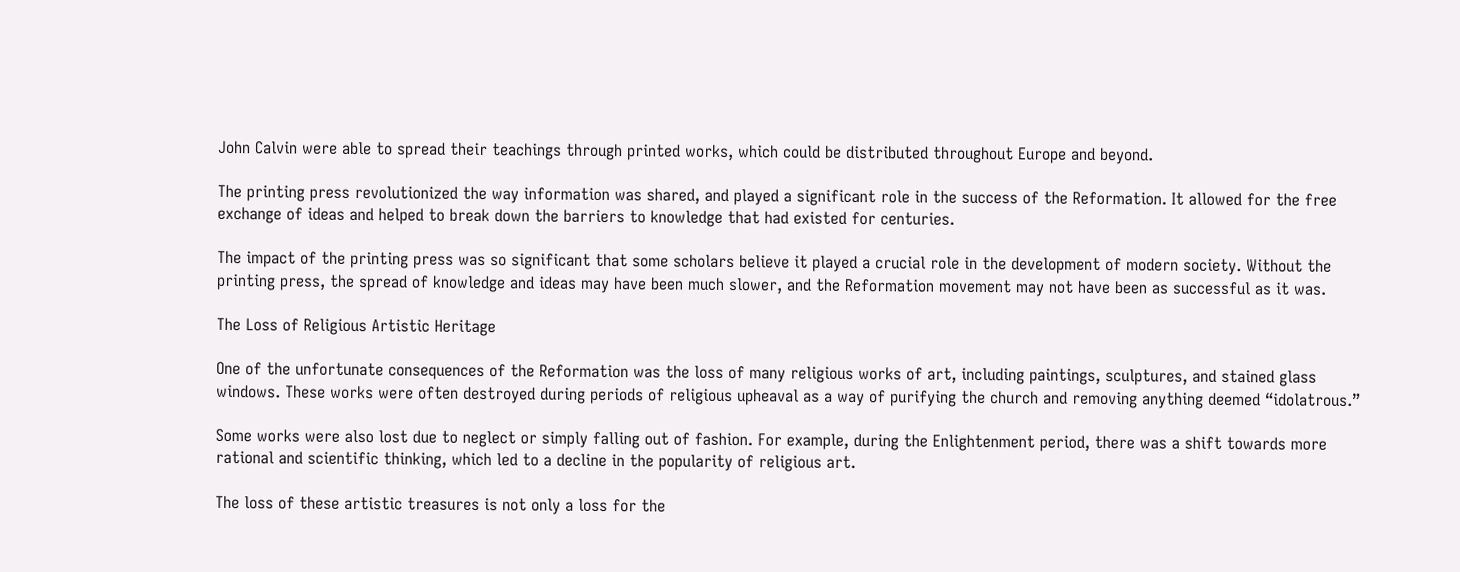John Calvin were able to spread their teachings through printed works, which could be distributed throughout Europe and beyond.

The printing press revolutionized the way information was shared, and played a significant role in the success of the Reformation. It allowed for the free exchange of ideas and helped to break down the barriers to knowledge that had existed for centuries.

The impact of the printing press was so significant that some scholars believe it played a crucial role in the development of modern society. Without the printing press, the spread of knowledge and ideas may have been much slower, and the Reformation movement may not have been as successful as it was.

The Loss of Religious Artistic Heritage

One of the unfortunate consequences of the Reformation was the loss of many religious works of art, including paintings, sculptures, and stained glass windows. These works were often destroyed during periods of religious upheaval as a way of purifying the church and removing anything deemed “idolatrous.”

Some works were also lost due to neglect or simply falling out of fashion. For example, during the Enlightenment period, there was a shift towards more rational and scientific thinking, which led to a decline in the popularity of religious art.

The loss of these artistic treasures is not only a loss for the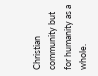Christian community but for humanity as a whole.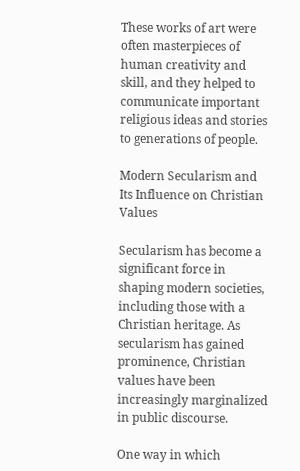These works of art were often masterpieces of human creativity and skill, and they helped to communicate important religious ideas and stories to generations of people.

Modern Secularism and Its Influence on Christian Values

Secularism has become a significant force in shaping modern societies, including those with a Christian heritage. As secularism has gained prominence, Christian values have been increasingly marginalized in public discourse.

One way in which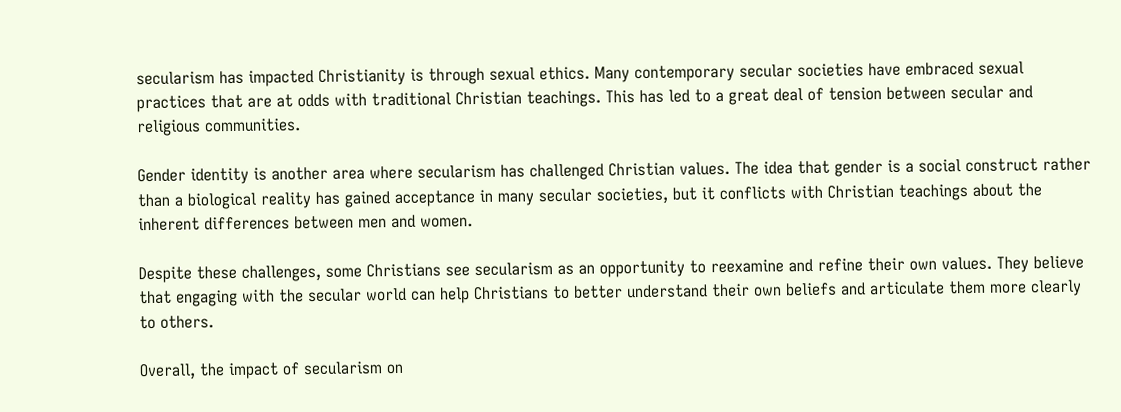secularism has impacted Christianity is through sexual ethics. Many contemporary secular societies have embraced sexual practices that are at odds with traditional Christian teachings. This has led to a great deal of tension between secular and religious communities.

Gender identity is another area where secularism has challenged Christian values. The idea that gender is a social construct rather than a biological reality has gained acceptance in many secular societies, but it conflicts with Christian teachings about the inherent differences between men and women.

Despite these challenges, some Christians see secularism as an opportunity to reexamine and refine their own values. They believe that engaging with the secular world can help Christians to better understand their own beliefs and articulate them more clearly to others.

Overall, the impact of secularism on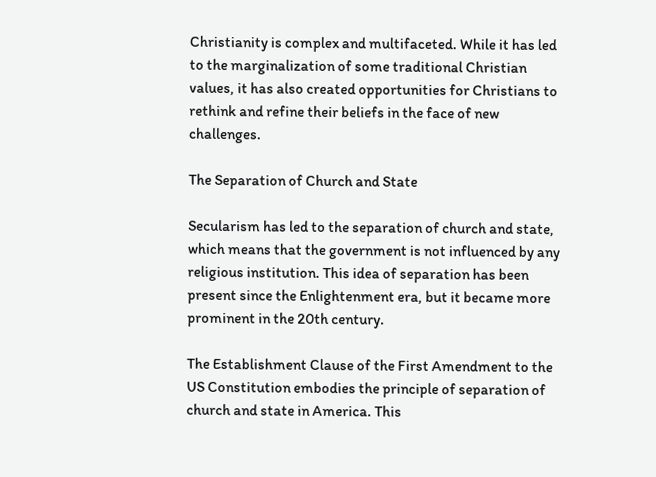Christianity is complex and multifaceted. While it has led to the marginalization of some traditional Christian values, it has also created opportunities for Christians to rethink and refine their beliefs in the face of new challenges.

The Separation of Church and State

Secularism has led to the separation of church and state, which means that the government is not influenced by any religious institution. This idea of separation has been present since the Enlightenment era, but it became more prominent in the 20th century.

The Establishment Clause of the First Amendment to the US Constitution embodies the principle of separation of church and state in America. This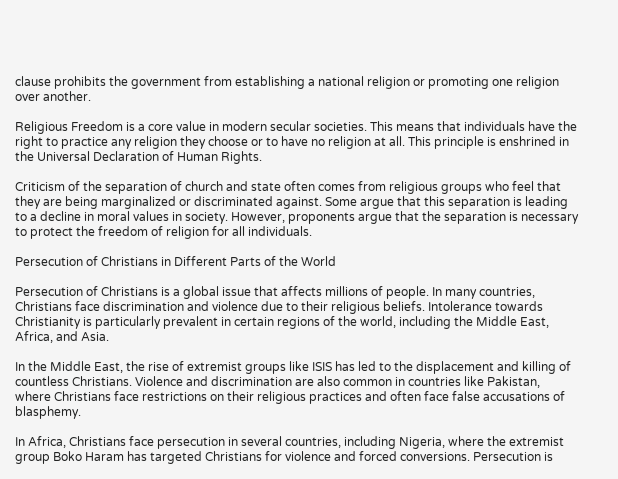clause prohibits the government from establishing a national religion or promoting one religion over another.

Religious Freedom is a core value in modern secular societies. This means that individuals have the right to practice any religion they choose or to have no religion at all. This principle is enshrined in the Universal Declaration of Human Rights.

Criticism of the separation of church and state often comes from religious groups who feel that they are being marginalized or discriminated against. Some argue that this separation is leading to a decline in moral values in society. However, proponents argue that the separation is necessary to protect the freedom of religion for all individuals.

Persecution of Christians in Different Parts of the World

Persecution of Christians is a global issue that affects millions of people. In many countries, Christians face discrimination and violence due to their religious beliefs. Intolerance towards Christianity is particularly prevalent in certain regions of the world, including the Middle East, Africa, and Asia.

In the Middle East, the rise of extremist groups like ISIS has led to the displacement and killing of countless Christians. Violence and discrimination are also common in countries like Pakistan, where Christians face restrictions on their religious practices and often face false accusations of blasphemy.

In Africa, Christians face persecution in several countries, including Nigeria, where the extremist group Boko Haram has targeted Christians for violence and forced conversions. Persecution is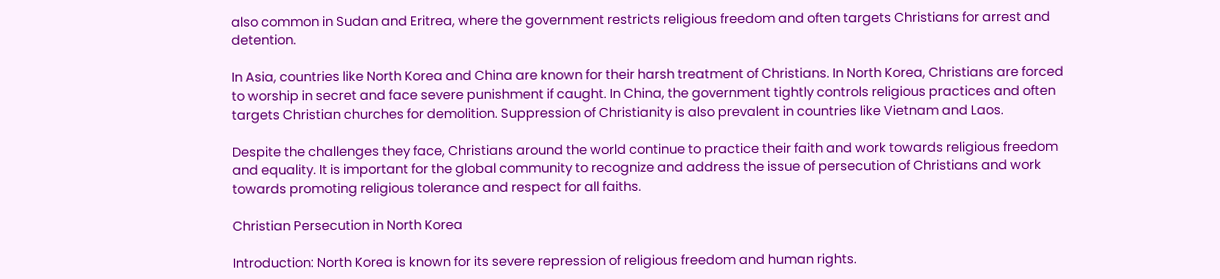also common in Sudan and Eritrea, where the government restricts religious freedom and often targets Christians for arrest and detention.

In Asia, countries like North Korea and China are known for their harsh treatment of Christians. In North Korea, Christians are forced to worship in secret and face severe punishment if caught. In China, the government tightly controls religious practices and often targets Christian churches for demolition. Suppression of Christianity is also prevalent in countries like Vietnam and Laos.

Despite the challenges they face, Christians around the world continue to practice their faith and work towards religious freedom and equality. It is important for the global community to recognize and address the issue of persecution of Christians and work towards promoting religious tolerance and respect for all faiths.

Christian Persecution in North Korea

Introduction: North Korea is known for its severe repression of religious freedom and human rights.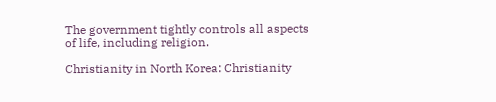The government tightly controls all aspects of life, including religion.

Christianity in North Korea: Christianity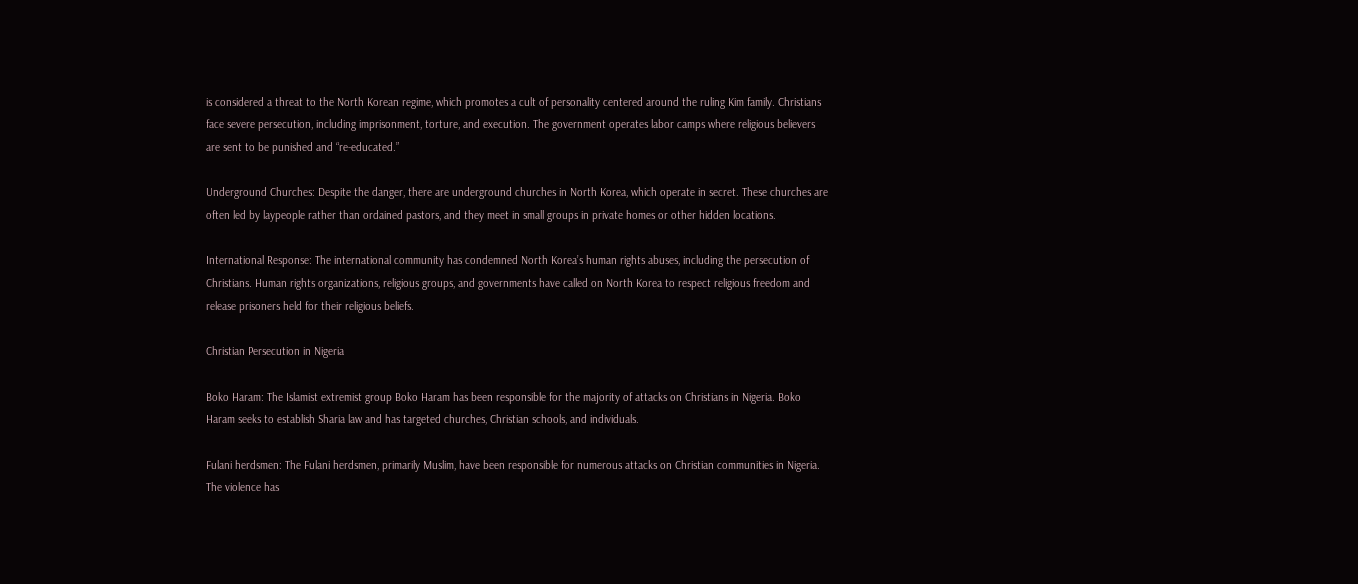is considered a threat to the North Korean regime, which promotes a cult of personality centered around the ruling Kim family. Christians face severe persecution, including imprisonment, torture, and execution. The government operates labor camps where religious believers are sent to be punished and “re-educated.”

Underground Churches: Despite the danger, there are underground churches in North Korea, which operate in secret. These churches are often led by laypeople rather than ordained pastors, and they meet in small groups in private homes or other hidden locations.

International Response: The international community has condemned North Korea’s human rights abuses, including the persecution of Christians. Human rights organizations, religious groups, and governments have called on North Korea to respect religious freedom and release prisoners held for their religious beliefs.

Christian Persecution in Nigeria

Boko Haram: The Islamist extremist group Boko Haram has been responsible for the majority of attacks on Christians in Nigeria. Boko Haram seeks to establish Sharia law and has targeted churches, Christian schools, and individuals.

Fulani herdsmen: The Fulani herdsmen, primarily Muslim, have been responsible for numerous attacks on Christian communities in Nigeria. The violence has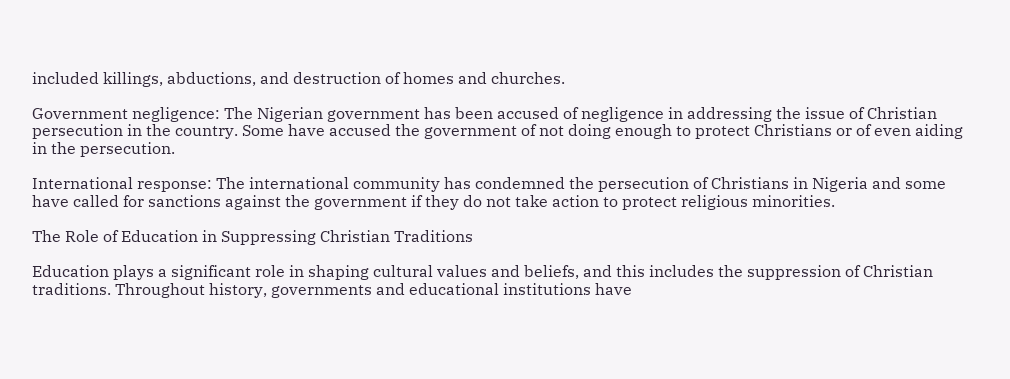included killings, abductions, and destruction of homes and churches.

Government negligence: The Nigerian government has been accused of negligence in addressing the issue of Christian persecution in the country. Some have accused the government of not doing enough to protect Christians or of even aiding in the persecution.

International response: The international community has condemned the persecution of Christians in Nigeria and some have called for sanctions against the government if they do not take action to protect religious minorities.

The Role of Education in Suppressing Christian Traditions

Education plays a significant role in shaping cultural values and beliefs, and this includes the suppression of Christian traditions. Throughout history, governments and educational institutions have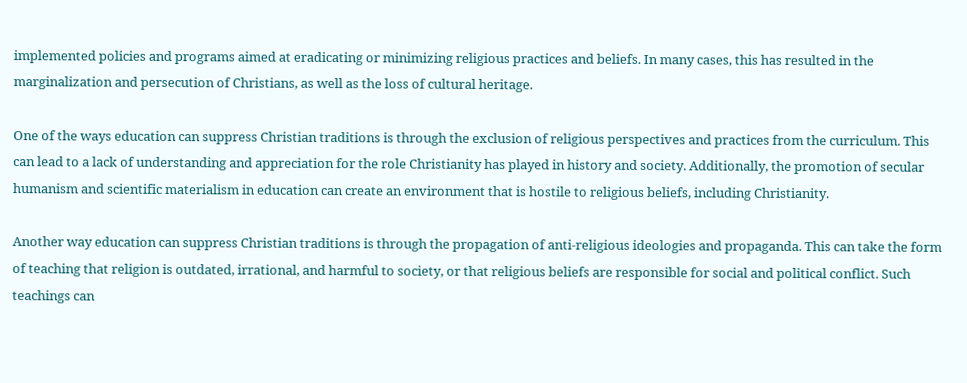implemented policies and programs aimed at eradicating or minimizing religious practices and beliefs. In many cases, this has resulted in the marginalization and persecution of Christians, as well as the loss of cultural heritage.

One of the ways education can suppress Christian traditions is through the exclusion of religious perspectives and practices from the curriculum. This can lead to a lack of understanding and appreciation for the role Christianity has played in history and society. Additionally, the promotion of secular humanism and scientific materialism in education can create an environment that is hostile to religious beliefs, including Christianity.

Another way education can suppress Christian traditions is through the propagation of anti-religious ideologies and propaganda. This can take the form of teaching that religion is outdated, irrational, and harmful to society, or that religious beliefs are responsible for social and political conflict. Such teachings can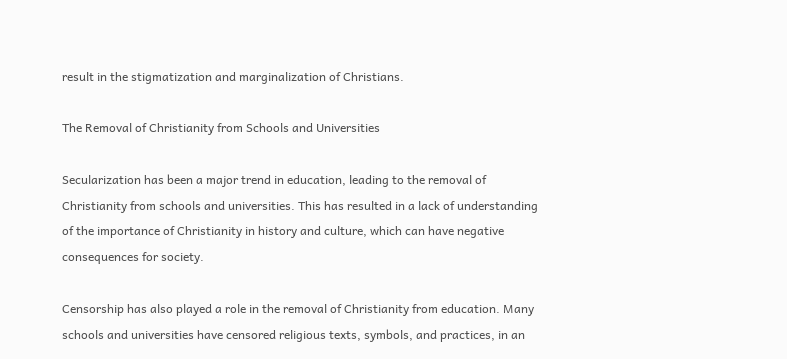result in the stigmatization and marginalization of Christians.

The Removal of Christianity from Schools and Universities

Secularization has been a major trend in education, leading to the removal of Christianity from schools and universities. This has resulted in a lack of understanding of the importance of Christianity in history and culture, which can have negative consequences for society.

Censorship has also played a role in the removal of Christianity from education. Many schools and universities have censored religious texts, symbols, and practices, in an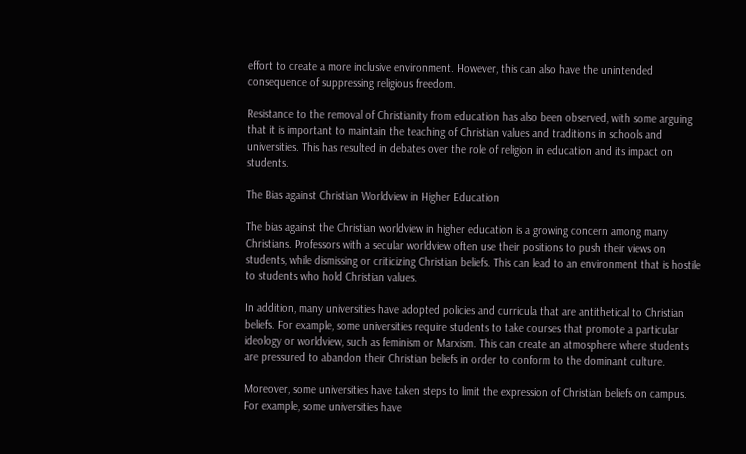effort to create a more inclusive environment. However, this can also have the unintended consequence of suppressing religious freedom.

Resistance to the removal of Christianity from education has also been observed, with some arguing that it is important to maintain the teaching of Christian values and traditions in schools and universities. This has resulted in debates over the role of religion in education and its impact on students.

The Bias against Christian Worldview in Higher Education

The bias against the Christian worldview in higher education is a growing concern among many Christians. Professors with a secular worldview often use their positions to push their views on students, while dismissing or criticizing Christian beliefs. This can lead to an environment that is hostile to students who hold Christian values.

In addition, many universities have adopted policies and curricula that are antithetical to Christian beliefs. For example, some universities require students to take courses that promote a particular ideology or worldview, such as feminism or Marxism. This can create an atmosphere where students are pressured to abandon their Christian beliefs in order to conform to the dominant culture.

Moreover, some universities have taken steps to limit the expression of Christian beliefs on campus. For example, some universities have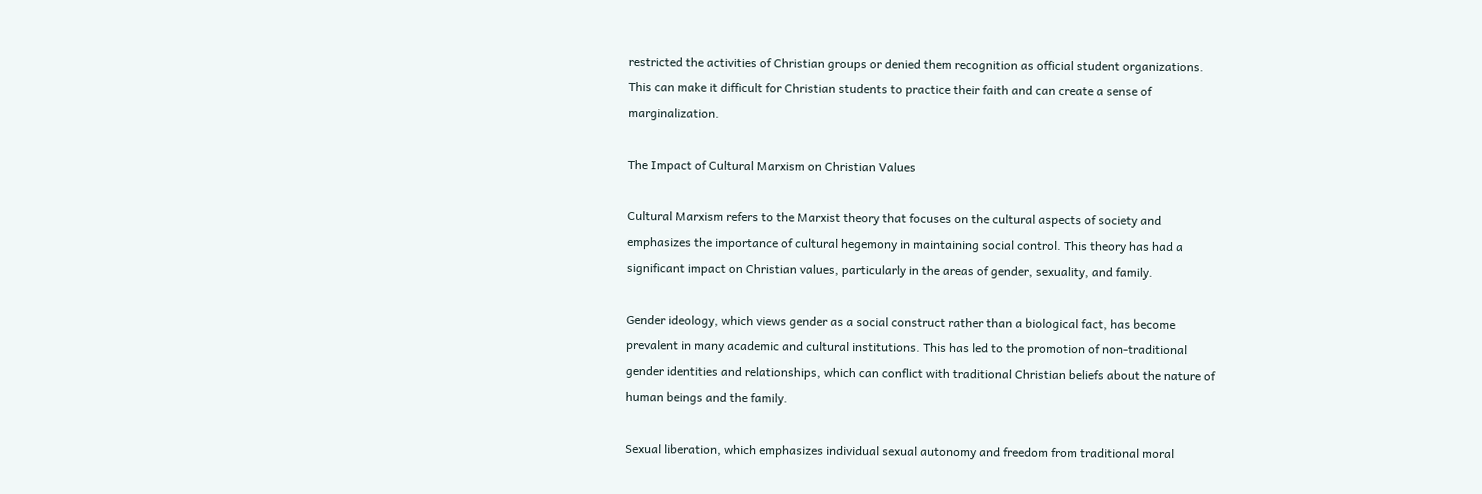restricted the activities of Christian groups or denied them recognition as official student organizations. This can make it difficult for Christian students to practice their faith and can create a sense of marginalization.

The Impact of Cultural Marxism on Christian Values

Cultural Marxism refers to the Marxist theory that focuses on the cultural aspects of society and emphasizes the importance of cultural hegemony in maintaining social control. This theory has had a significant impact on Christian values, particularly in the areas of gender, sexuality, and family.

Gender ideology, which views gender as a social construct rather than a biological fact, has become prevalent in many academic and cultural institutions. This has led to the promotion of non-traditional gender identities and relationships, which can conflict with traditional Christian beliefs about the nature of human beings and the family.

Sexual liberation, which emphasizes individual sexual autonomy and freedom from traditional moral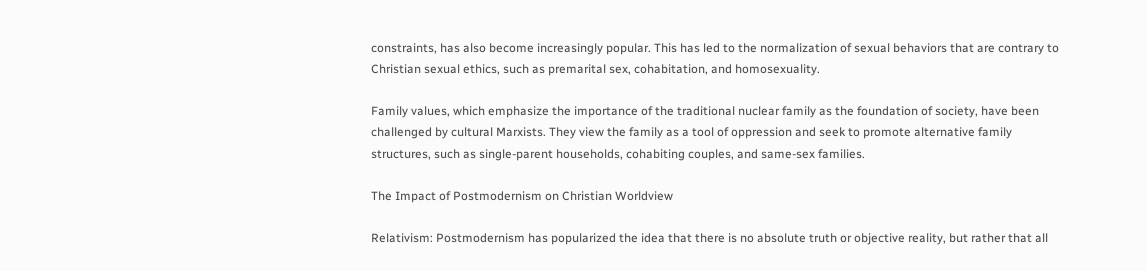constraints, has also become increasingly popular. This has led to the normalization of sexual behaviors that are contrary to Christian sexual ethics, such as premarital sex, cohabitation, and homosexuality.

Family values, which emphasize the importance of the traditional nuclear family as the foundation of society, have been challenged by cultural Marxists. They view the family as a tool of oppression and seek to promote alternative family structures, such as single-parent households, cohabiting couples, and same-sex families.

The Impact of Postmodernism on Christian Worldview

Relativism: Postmodernism has popularized the idea that there is no absolute truth or objective reality, but rather that all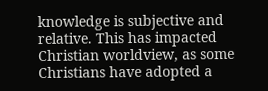knowledge is subjective and relative. This has impacted Christian worldview, as some Christians have adopted a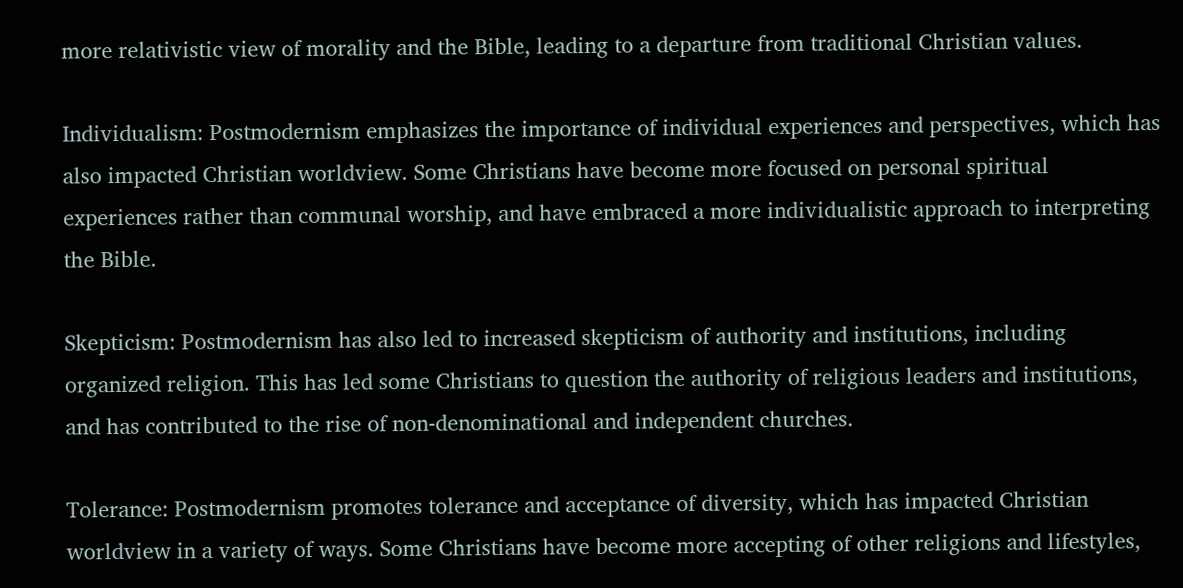more relativistic view of morality and the Bible, leading to a departure from traditional Christian values.

Individualism: Postmodernism emphasizes the importance of individual experiences and perspectives, which has also impacted Christian worldview. Some Christians have become more focused on personal spiritual experiences rather than communal worship, and have embraced a more individualistic approach to interpreting the Bible.

Skepticism: Postmodernism has also led to increased skepticism of authority and institutions, including organized religion. This has led some Christians to question the authority of religious leaders and institutions, and has contributed to the rise of non-denominational and independent churches.

Tolerance: Postmodernism promotes tolerance and acceptance of diversity, which has impacted Christian worldview in a variety of ways. Some Christians have become more accepting of other religions and lifestyles,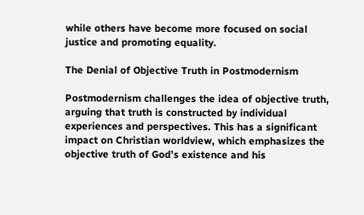while others have become more focused on social justice and promoting equality.

The Denial of Objective Truth in Postmodernism

Postmodernism challenges the idea of objective truth, arguing that truth is constructed by individual experiences and perspectives. This has a significant impact on Christian worldview, which emphasizes the objective truth of God’s existence and his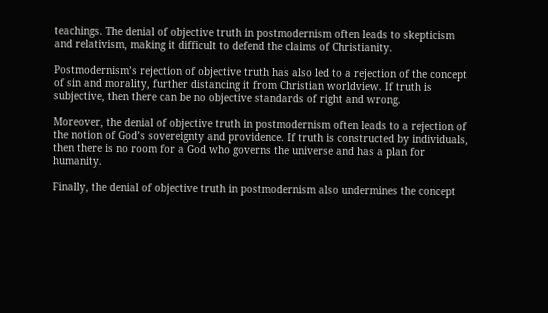teachings. The denial of objective truth in postmodernism often leads to skepticism and relativism, making it difficult to defend the claims of Christianity.

Postmodernism’s rejection of objective truth has also led to a rejection of the concept of sin and morality, further distancing it from Christian worldview. If truth is subjective, then there can be no objective standards of right and wrong.

Moreover, the denial of objective truth in postmodernism often leads to a rejection of the notion of God’s sovereignty and providence. If truth is constructed by individuals, then there is no room for a God who governs the universe and has a plan for humanity.

Finally, the denial of objective truth in postmodernism also undermines the concept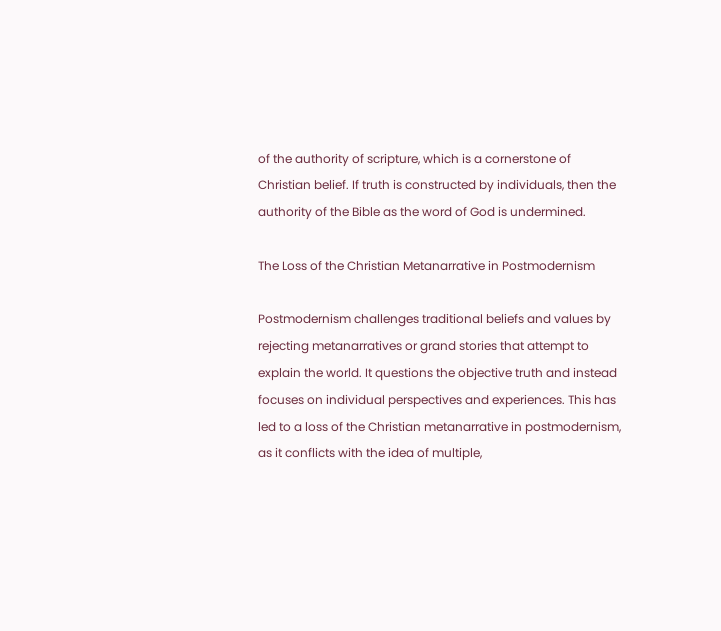of the authority of scripture, which is a cornerstone of Christian belief. If truth is constructed by individuals, then the authority of the Bible as the word of God is undermined.

The Loss of the Christian Metanarrative in Postmodernism

Postmodernism challenges traditional beliefs and values by rejecting metanarratives or grand stories that attempt to explain the world. It questions the objective truth and instead focuses on individual perspectives and experiences. This has led to a loss of the Christian metanarrative in postmodernism, as it conflicts with the idea of multiple,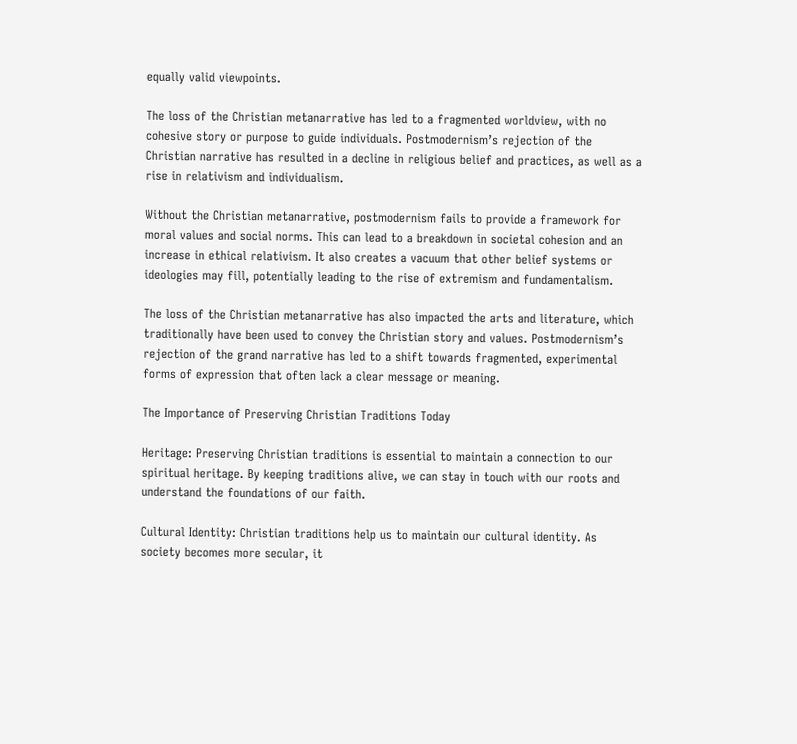equally valid viewpoints.

The loss of the Christian metanarrative has led to a fragmented worldview, with no cohesive story or purpose to guide individuals. Postmodernism’s rejection of the Christian narrative has resulted in a decline in religious belief and practices, as well as a rise in relativism and individualism.

Without the Christian metanarrative, postmodernism fails to provide a framework for moral values and social norms. This can lead to a breakdown in societal cohesion and an increase in ethical relativism. It also creates a vacuum that other belief systems or ideologies may fill, potentially leading to the rise of extremism and fundamentalism.

The loss of the Christian metanarrative has also impacted the arts and literature, which traditionally have been used to convey the Christian story and values. Postmodernism’s rejection of the grand narrative has led to a shift towards fragmented, experimental forms of expression that often lack a clear message or meaning.

The Importance of Preserving Christian Traditions Today

Heritage: Preserving Christian traditions is essential to maintain a connection to our spiritual heritage. By keeping traditions alive, we can stay in touch with our roots and understand the foundations of our faith.

Cultural Identity: Christian traditions help us to maintain our cultural identity. As society becomes more secular, it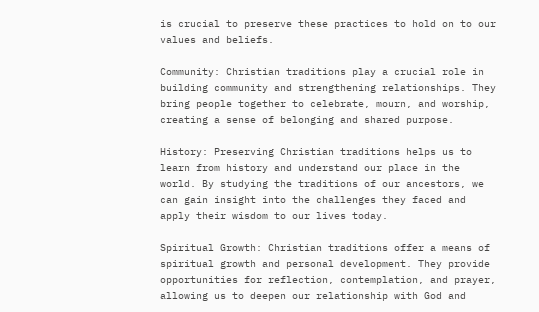is crucial to preserve these practices to hold on to our values and beliefs.

Community: Christian traditions play a crucial role in building community and strengthening relationships. They bring people together to celebrate, mourn, and worship, creating a sense of belonging and shared purpose.

History: Preserving Christian traditions helps us to learn from history and understand our place in the world. By studying the traditions of our ancestors, we can gain insight into the challenges they faced and apply their wisdom to our lives today.

Spiritual Growth: Christian traditions offer a means of spiritual growth and personal development. They provide opportunities for reflection, contemplation, and prayer, allowing us to deepen our relationship with God and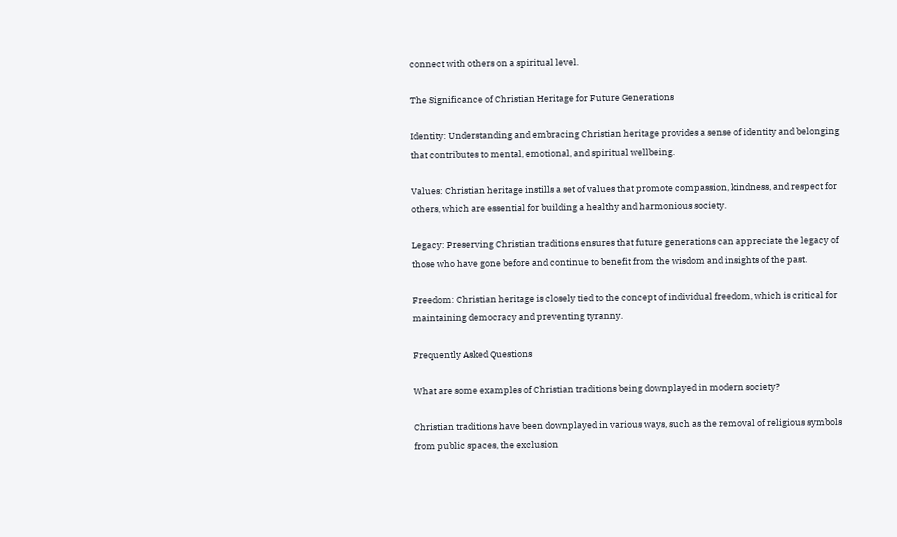connect with others on a spiritual level.

The Significance of Christian Heritage for Future Generations

Identity: Understanding and embracing Christian heritage provides a sense of identity and belonging that contributes to mental, emotional, and spiritual wellbeing.

Values: Christian heritage instills a set of values that promote compassion, kindness, and respect for others, which are essential for building a healthy and harmonious society.

Legacy: Preserving Christian traditions ensures that future generations can appreciate the legacy of those who have gone before and continue to benefit from the wisdom and insights of the past.

Freedom: Christian heritage is closely tied to the concept of individual freedom, which is critical for maintaining democracy and preventing tyranny.

Frequently Asked Questions

What are some examples of Christian traditions being downplayed in modern society?

Christian traditions have been downplayed in various ways, such as the removal of religious symbols from public spaces, the exclusion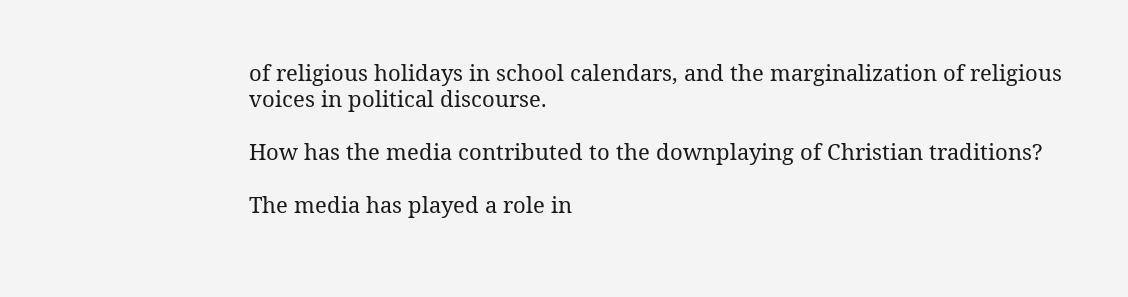of religious holidays in school calendars, and the marginalization of religious voices in political discourse.

How has the media contributed to the downplaying of Christian traditions?

The media has played a role in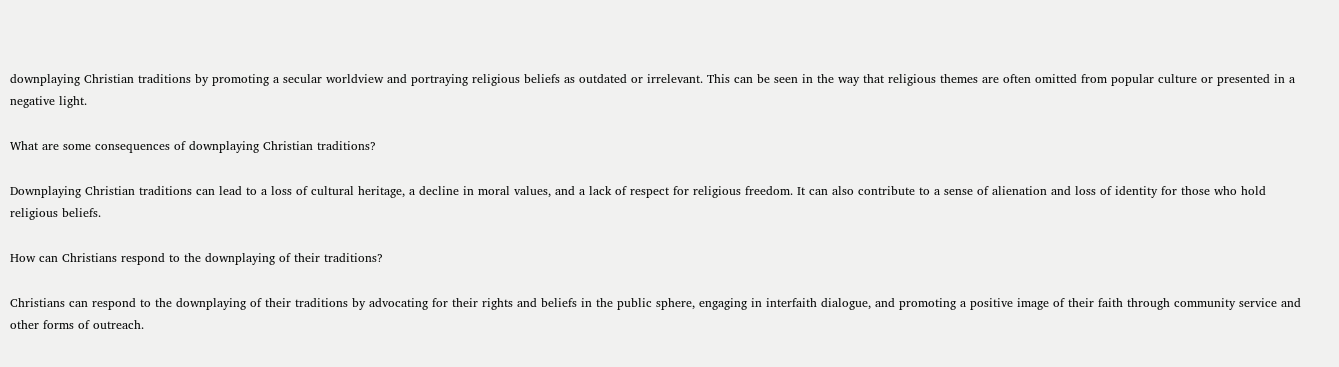downplaying Christian traditions by promoting a secular worldview and portraying religious beliefs as outdated or irrelevant. This can be seen in the way that religious themes are often omitted from popular culture or presented in a negative light.

What are some consequences of downplaying Christian traditions?

Downplaying Christian traditions can lead to a loss of cultural heritage, a decline in moral values, and a lack of respect for religious freedom. It can also contribute to a sense of alienation and loss of identity for those who hold religious beliefs.

How can Christians respond to the downplaying of their traditions?

Christians can respond to the downplaying of their traditions by advocating for their rights and beliefs in the public sphere, engaging in interfaith dialogue, and promoting a positive image of their faith through community service and other forms of outreach.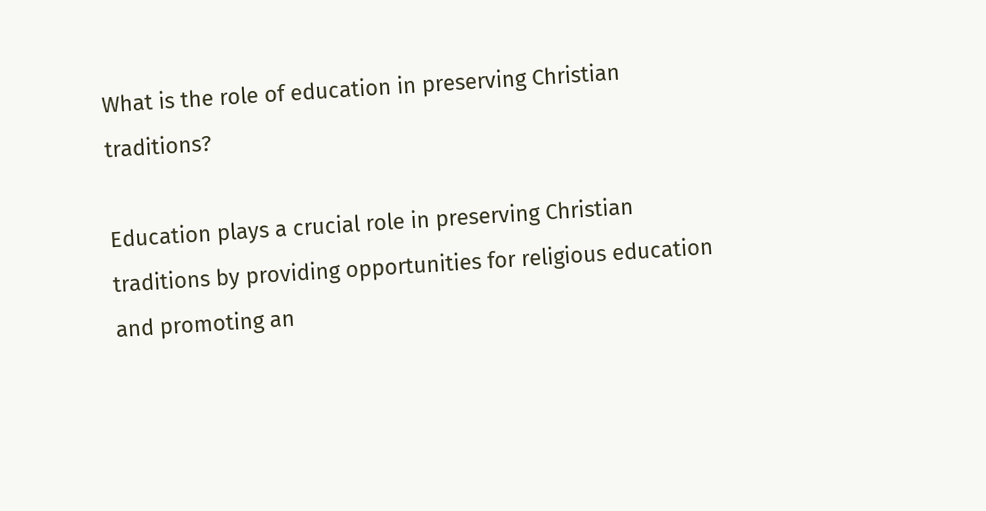What is the role of education in preserving Christian traditions?

Education plays a crucial role in preserving Christian traditions by providing opportunities for religious education and promoting an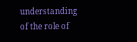understanding of the role of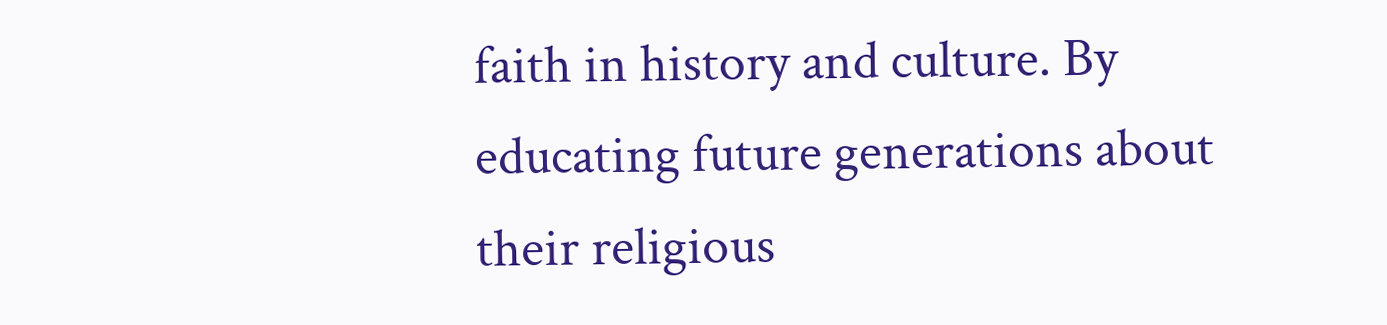faith in history and culture. By educating future generations about their religious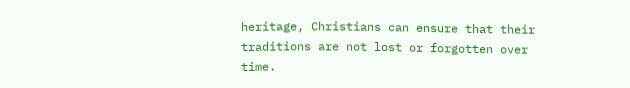heritage, Christians can ensure that their traditions are not lost or forgotten over time.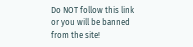Do NOT follow this link or you will be banned from the site!